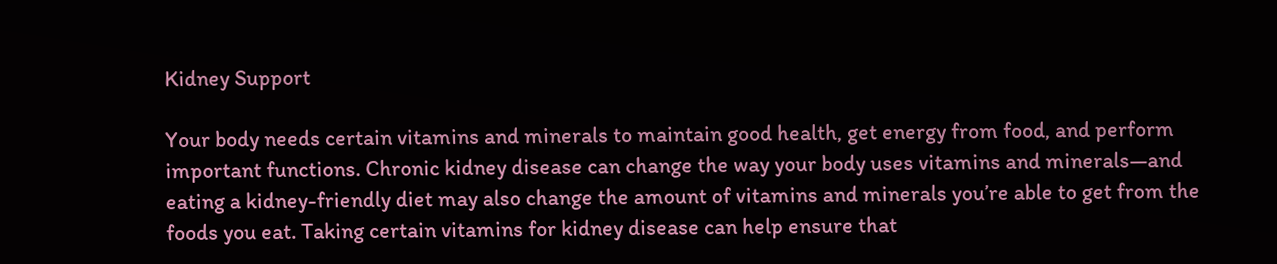Kidney Support

Your body needs certain vitamins and minerals to maintain good health, get energy from food, and perform important functions. Chronic kidney disease can change the way your body uses vitamins and minerals—and eating a kidney-friendly diet may also change the amount of vitamins and minerals you’re able to get from the foods you eat. Taking certain vitamins for kidney disease can help ensure that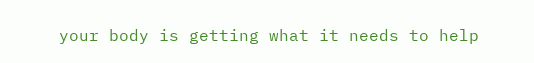your body is getting what it needs to help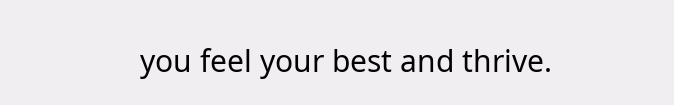you feel your best and thrive.